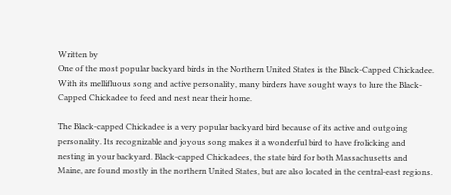Written by
One of the most popular backyard birds in the Northern United States is the Black-Capped Chickadee. With its mellifluous song and active personality, many birders have sought ways to lure the Black-Capped Chickadee to feed and nest near their home.

The Black-capped Chickadee is a very popular backyard bird because of its active and outgoing personality. Its recognizable and joyous song makes it a wonderful bird to have frolicking and nesting in your backyard. Black-capped Chickadees, the state bird for both Massachusetts and Maine, are found mostly in the northern United States, but are also located in the central-east regions.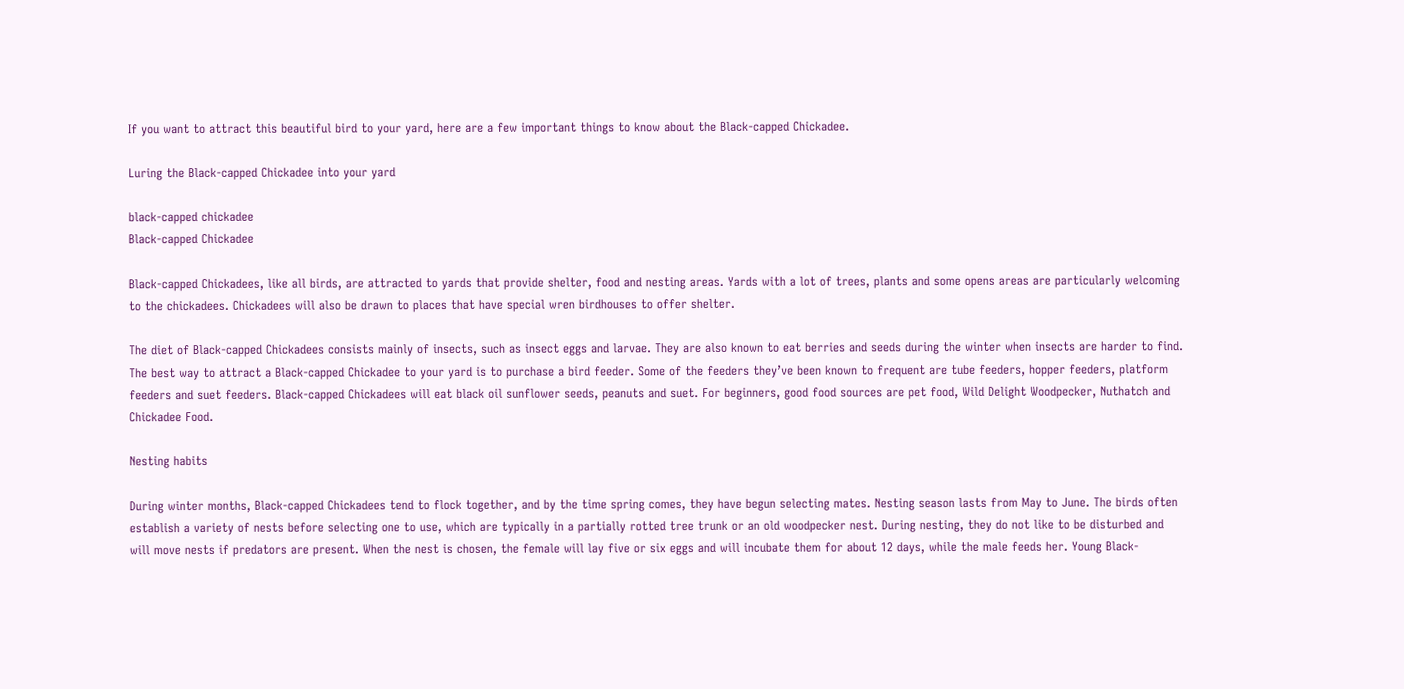If you want to attract this beautiful bird to your yard, here are a few important things to know about the Black-capped Chickadee.

Luring the Black-capped Chickadee into your yard

black-capped chickadee
Black-capped Chickadee

Black-capped Chickadees, like all birds, are attracted to yards that provide shelter, food and nesting areas. Yards with a lot of trees, plants and some opens areas are particularly welcoming to the chickadees. Chickadees will also be drawn to places that have special wren birdhouses to offer shelter.

The diet of Black-capped Chickadees consists mainly of insects, such as insect eggs and larvae. They are also known to eat berries and seeds during the winter when insects are harder to find. The best way to attract a Black-capped Chickadee to your yard is to purchase a bird feeder. Some of the feeders they’ve been known to frequent are tube feeders, hopper feeders, platform feeders and suet feeders. Black-capped Chickadees will eat black oil sunflower seeds, peanuts and suet. For beginners, good food sources are pet food, Wild Delight Woodpecker, Nuthatch and Chickadee Food.

Nesting habits

During winter months, Black-capped Chickadees tend to flock together, and by the time spring comes, they have begun selecting mates. Nesting season lasts from May to June. The birds often establish a variety of nests before selecting one to use, which are typically in a partially rotted tree trunk or an old woodpecker nest. During nesting, they do not like to be disturbed and will move nests if predators are present. When the nest is chosen, the female will lay five or six eggs and will incubate them for about 12 days, while the male feeds her. Young Black-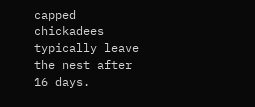capped chickadees typically leave the nest after 16 days.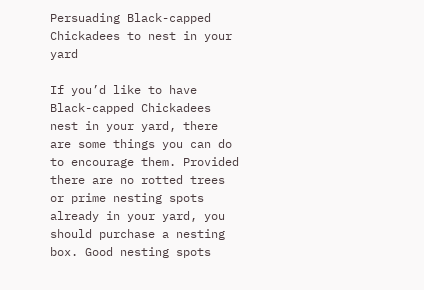Persuading Black-capped Chickadees to nest in your yard

If you’d like to have Black-capped Chickadees nest in your yard, there are some things you can do to encourage them. Provided there are no rotted trees or prime nesting spots already in your yard, you should purchase a nesting box. Good nesting spots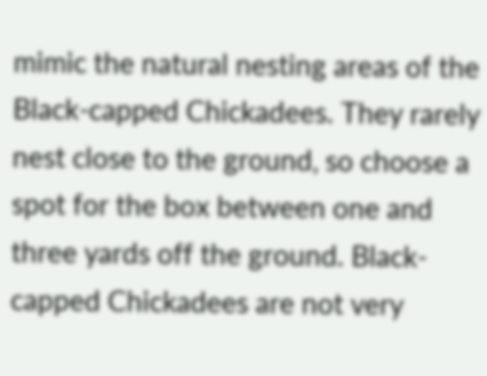mimic the natural nesting areas of the Black-capped Chickadees. They rarely nest close to the ground, so choose a spot for the box between one and three yards off the ground. Black-capped Chickadees are not very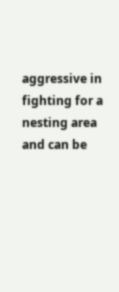aggressive in fighting for a nesting area and can be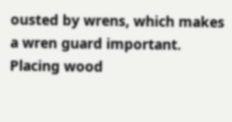ousted by wrens, which makes a wren guard important. Placing wood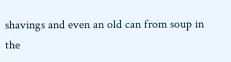shavings and even an old can from soup in the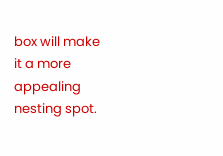box will make it a more appealing nesting spot.